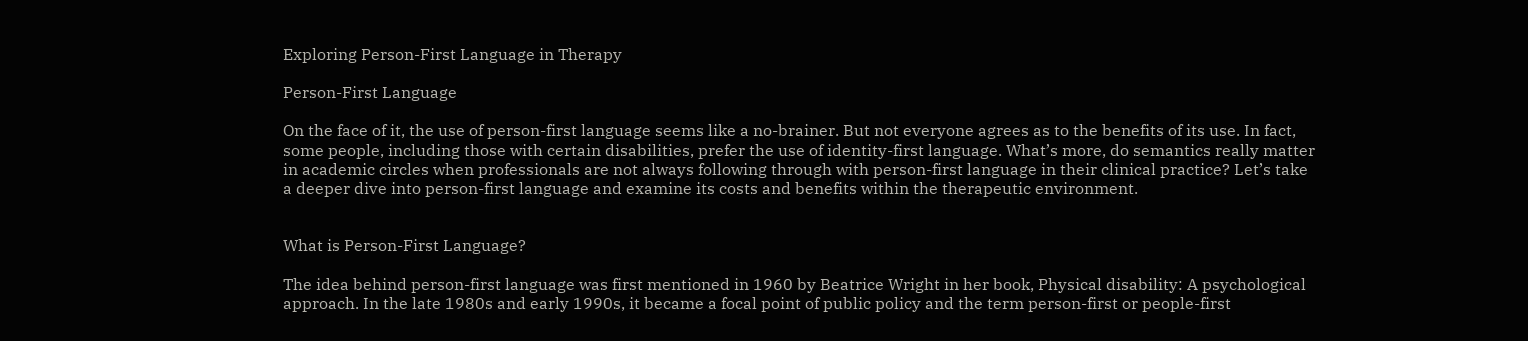Exploring Person-First Language in Therapy

Person-First Language

On the face of it, the use of person-first language seems like a no-brainer. But not everyone agrees as to the benefits of its use. In fact, some people, including those with certain disabilities, prefer the use of identity-first language. What’s more, do semantics really matter in academic circles when professionals are not always following through with person-first language in their clinical practice? Let’s take a deeper dive into person-first language and examine its costs and benefits within the therapeutic environment.


What is Person-First Language?

The idea behind person-first language was first mentioned in 1960 by Beatrice Wright in her book, Physical disability: A psychological approach. In the late 1980s and early 1990s, it became a focal point of public policy and the term person-first or people-first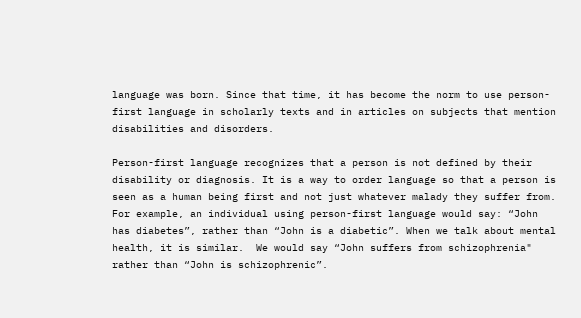language was born. Since that time, it has become the norm to use person-first language in scholarly texts and in articles on subjects that mention disabilities and disorders.

Person-first language recognizes that a person is not defined by their disability or diagnosis. It is a way to order language so that a person is seen as a human being first and not just whatever malady they suffer from. For example, an individual using person-first language would say: “John has diabetes”, rather than “John is a diabetic”. When we talk about mental health, it is similar.  We would say “John suffers from schizophrenia" rather than “John is schizophrenic”.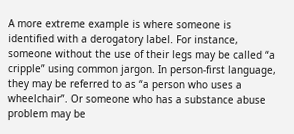A more extreme example is where someone is identified with a derogatory label. For instance, someone without the use of their legs may be called “a cripple” using common jargon. In person-first language, they may be referred to as “a person who uses a wheelchair”. Or someone who has a substance abuse problem may be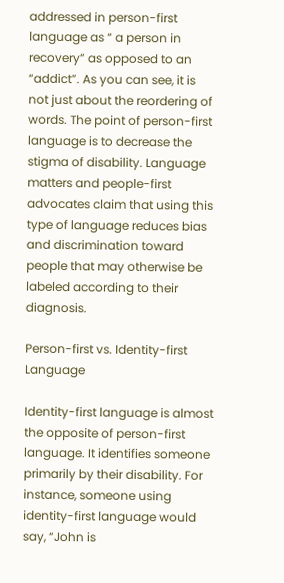addressed in person-first language as “ a person in recovery” as opposed to an “addict”. As you can see, it is not just about the reordering of words. The point of person-first language is to decrease the stigma of disability. Language matters and people-first advocates claim that using this type of language reduces bias and discrimination toward people that may otherwise be labeled according to their diagnosis.

Person-first vs. Identity-first Language

Identity-first language is almost the opposite of person-first language. It identifies someone primarily by their disability. For instance, someone using identity-first language would say, “John is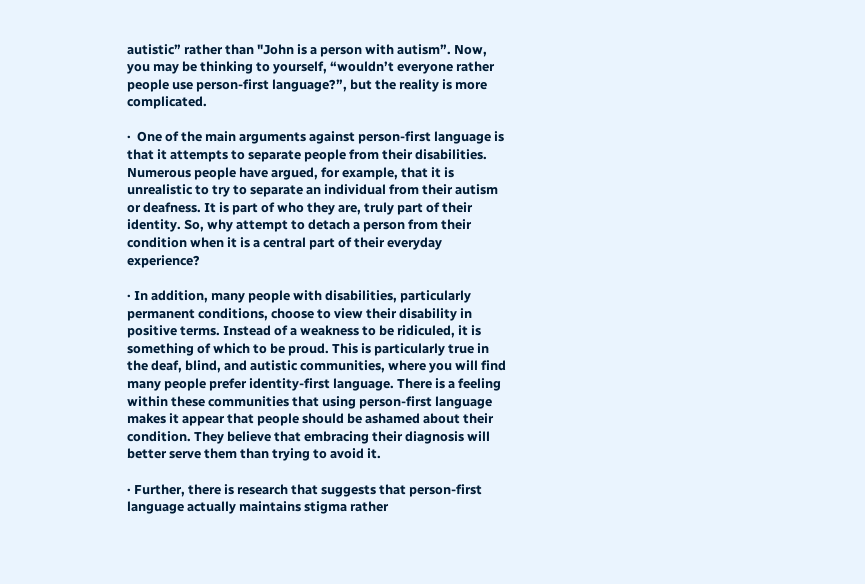autistic” rather than "John is a person with autism”. Now, you may be thinking to yourself, “wouldn’t everyone rather people use person-first language?”, but the reality is more complicated.

·  One of the main arguments against person-first language is that it attempts to separate people from their disabilities. Numerous people have argued, for example, that it is unrealistic to try to separate an individual from their autism or deafness. It is part of who they are, truly part of their identity. So, why attempt to detach a person from their condition when it is a central part of their everyday experience?

· In addition, many people with disabilities, particularly permanent conditions, choose to view their disability in positive terms. Instead of a weakness to be ridiculed, it is something of which to be proud. This is particularly true in the deaf, blind, and autistic communities, where you will find many people prefer identity-first language. There is a feeling within these communities that using person-first language makes it appear that people should be ashamed about their condition. They believe that embracing their diagnosis will better serve them than trying to avoid it.

· Further, there is research that suggests that person-first language actually maintains stigma rather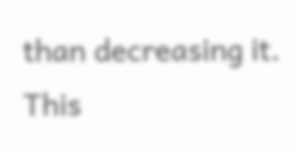than decreasing it. This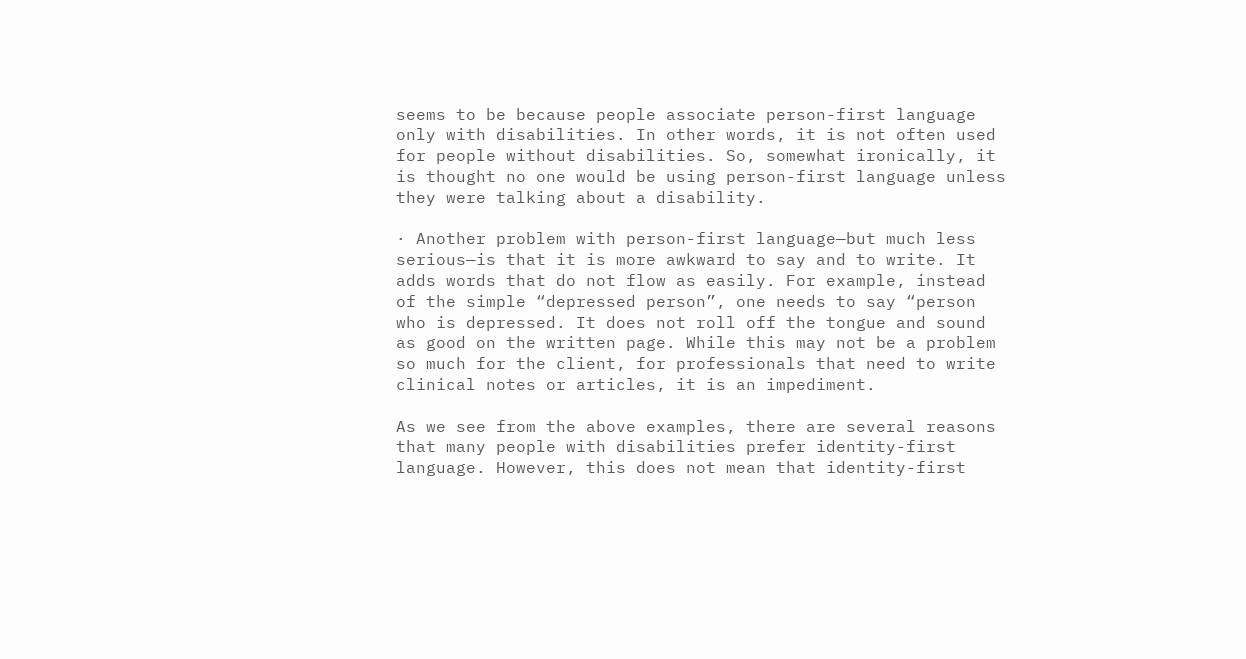seems to be because people associate person-first language only with disabilities. In other words, it is not often used for people without disabilities. So, somewhat ironically, it is thought no one would be using person-first language unless they were talking about a disability.

· Another problem with person-first language—but much less serious—is that it is more awkward to say and to write. It adds words that do not flow as easily. For example, instead of the simple “depressed person”, one needs to say “person who is depressed. It does not roll off the tongue and sound as good on the written page. While this may not be a problem so much for the client, for professionals that need to write clinical notes or articles, it is an impediment.

As we see from the above examples, there are several reasons that many people with disabilities prefer identity-first language. However, this does not mean that identity-first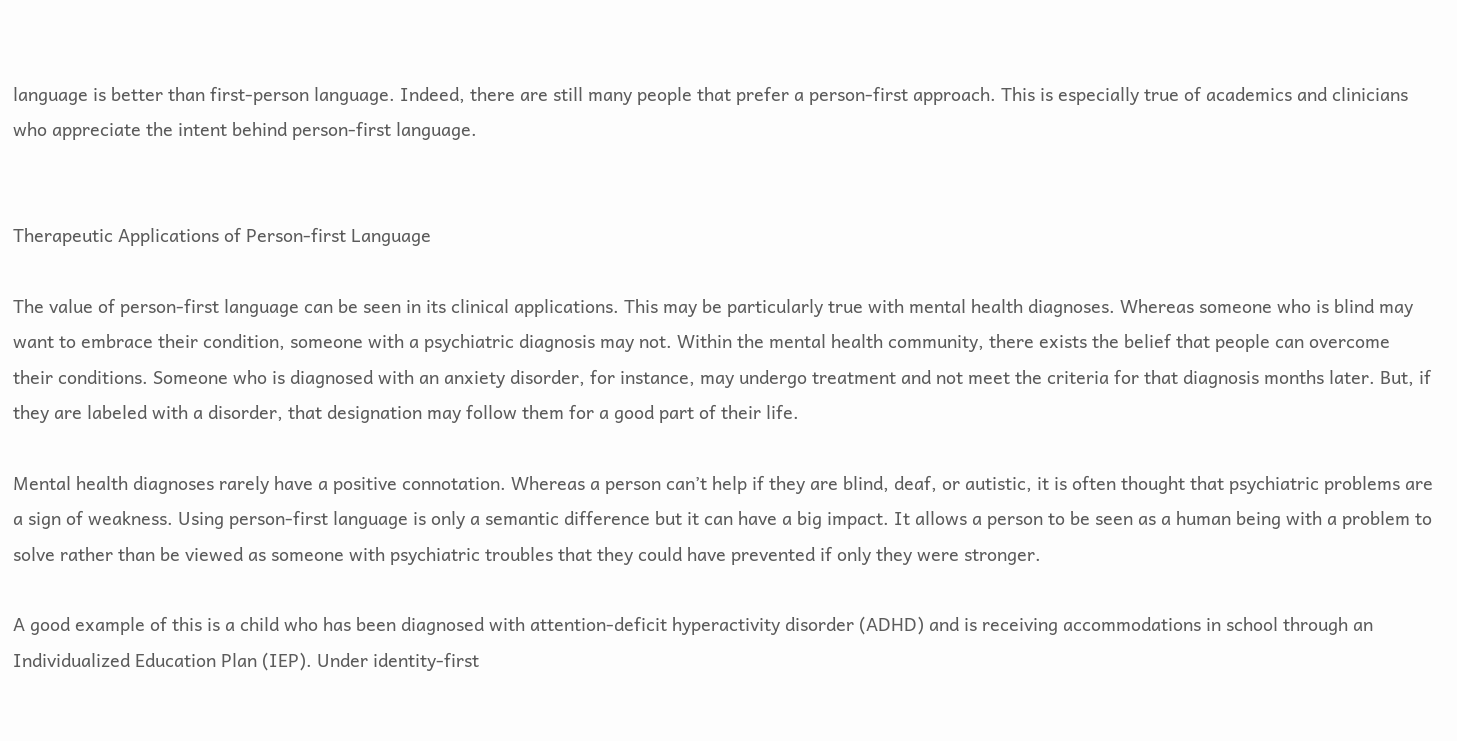language is better than first-person language. Indeed, there are still many people that prefer a person-first approach. This is especially true of academics and clinicians who appreciate the intent behind person-first language.


Therapeutic Applications of Person-first Language

The value of person-first language can be seen in its clinical applications. This may be particularly true with mental health diagnoses. Whereas someone who is blind may want to embrace their condition, someone with a psychiatric diagnosis may not. Within the mental health community, there exists the belief that people can overcome their conditions. Someone who is diagnosed with an anxiety disorder, for instance, may undergo treatment and not meet the criteria for that diagnosis months later. But, if they are labeled with a disorder, that designation may follow them for a good part of their life.

Mental health diagnoses rarely have a positive connotation. Whereas a person can’t help if they are blind, deaf, or autistic, it is often thought that psychiatric problems are a sign of weakness. Using person-first language is only a semantic difference but it can have a big impact. It allows a person to be seen as a human being with a problem to solve rather than be viewed as someone with psychiatric troubles that they could have prevented if only they were stronger.

A good example of this is a child who has been diagnosed with attention-deficit hyperactivity disorder (ADHD) and is receiving accommodations in school through an Individualized Education Plan (IEP). Under identity-first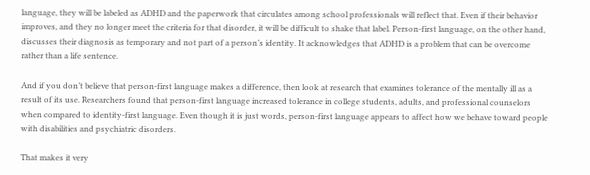language, they will be labeled as ADHD and the paperwork that circulates among school professionals will reflect that. Even if their behavior improves, and they no longer meet the criteria for that disorder, it will be difficult to shake that label. Person-first language, on the other hand, discusses their diagnosis as temporary and not part of a person’s identity. It acknowledges that ADHD is a problem that can be overcome rather than a life sentence.

And if you don’t believe that person-first language makes a difference, then look at research that examines tolerance of the mentally ill as a result of its use. Researchers found that person-first language increased tolerance in college students, adults, and professional counselors when compared to identity-first language. Even though it is just words, person-first language appears to affect how we behave toward people with disabilities and psychiatric disorders.

That makes it very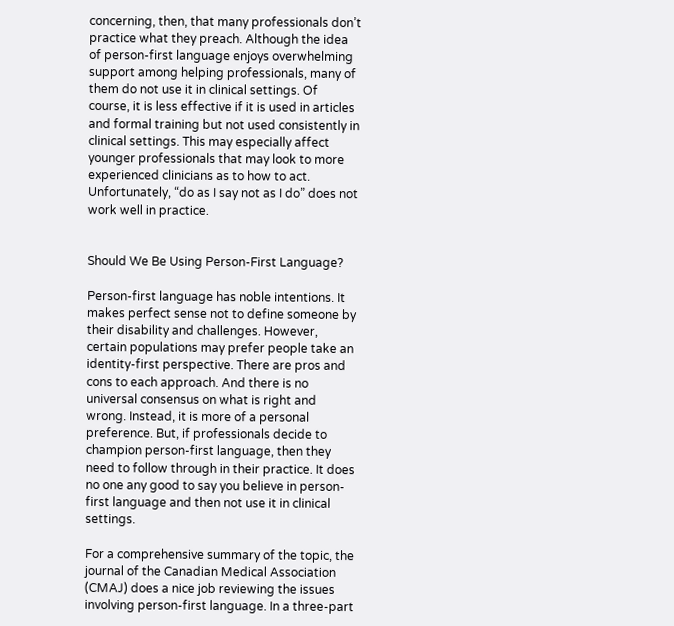concerning, then, that many professionals don’t practice what they preach. Although the idea of person-first language enjoys overwhelming support among helping professionals, many of them do not use it in clinical settings. Of course, it is less effective if it is used in articles and formal training but not used consistently in clinical settings. This may especially affect younger professionals that may look to more experienced clinicians as to how to act. Unfortunately, “do as I say not as I do” does not work well in practice.


Should We Be Using Person-First Language?

Person-first language has noble intentions. It makes perfect sense not to define someone by their disability and challenges. However, certain populations may prefer people take an identity-first perspective. There are pros and cons to each approach. And there is no universal consensus on what is right and wrong. Instead, it is more of a personal preference. But, if professionals decide to champion person-first language, then they need to follow through in their practice. It does no one any good to say you believe in person-first language and then not use it in clinical settings.

For a comprehensive summary of the topic, the journal of the Canadian Medical Association (CMAJ) does a nice job reviewing the issues involving person-first language. In a three-part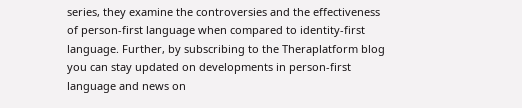series, they examine the controversies and the effectiveness of person-first language when compared to identity-first language. Further, by subscribing to the Theraplatform blog you can stay updated on developments in person-first language and news on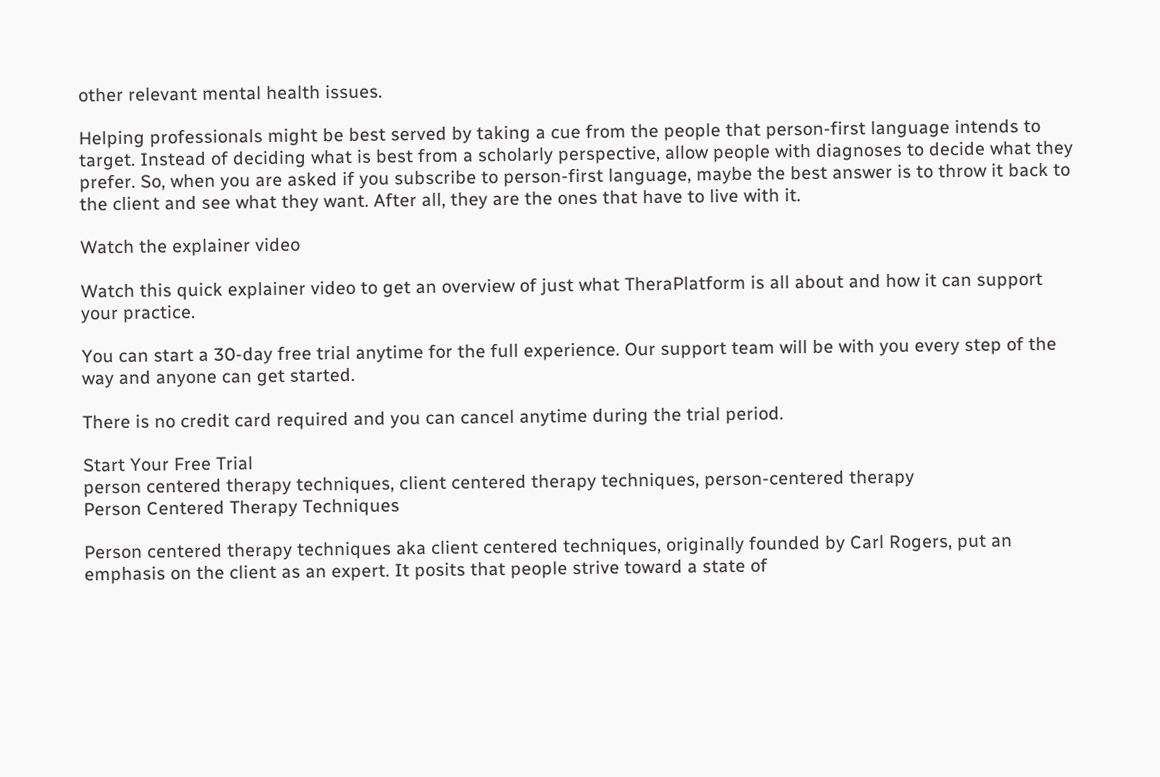other relevant mental health issues.

Helping professionals might be best served by taking a cue from the people that person-first language intends to target. Instead of deciding what is best from a scholarly perspective, allow people with diagnoses to decide what they prefer. So, when you are asked if you subscribe to person-first language, maybe the best answer is to throw it back to the client and see what they want. After all, they are the ones that have to live with it.

Watch the explainer video

Watch this quick explainer video to get an overview of just what TheraPlatform is all about and how it can support your practice.

You can start a 30-day free trial anytime for the full experience. Our support team will be with you every step of the way and anyone can get started.

There is no credit card required and you can cancel anytime during the trial period.

Start Your Free Trial
person centered therapy techniques, client centered therapy techniques, person-centered therapy
Person Centered Therapy Techniques

Person centered therapy techniques aka client centered techniques, originally founded by Carl Rogers, put an emphasis on the client as an expert. It posits that people strive toward a state of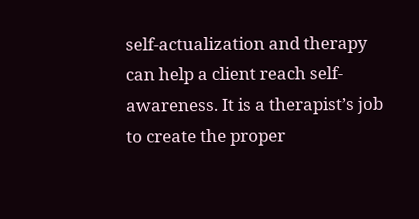self-actualization and therapy can help a client reach self-awareness. It is a therapist’s job to create the proper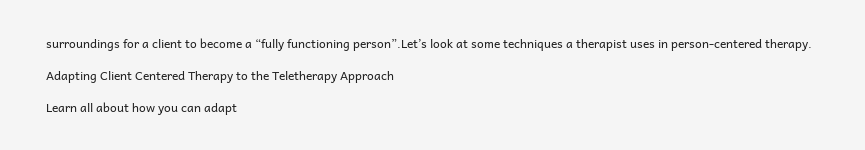surroundings for a client to become a “fully functioning person”.Let’s look at some techniques a therapist uses in person-centered therapy.

Adapting Client Centered Therapy to the Teletherapy Approach

Learn all about how you can adapt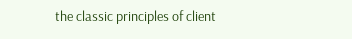the classic principles of client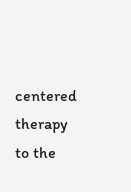centered therapy to the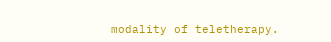modality of teletherapy.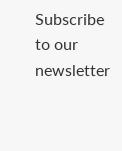Subscribe to our newsletter